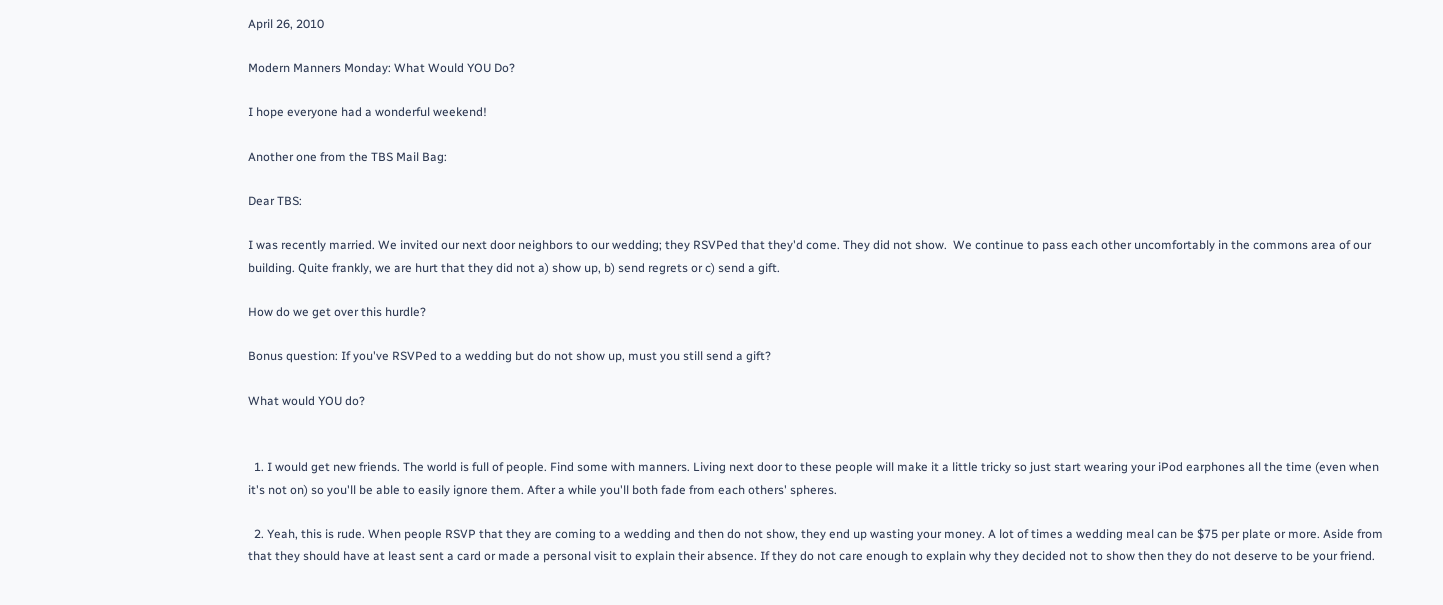April 26, 2010

Modern Manners Monday: What Would YOU Do?

I hope everyone had a wonderful weekend!

Another one from the TBS Mail Bag:

Dear TBS:

I was recently married. We invited our next door neighbors to our wedding; they RSVPed that they'd come. They did not show.  We continue to pass each other uncomfortably in the commons area of our building. Quite frankly, we are hurt that they did not a) show up, b) send regrets or c) send a gift.

How do we get over this hurdle?

Bonus question: If you've RSVPed to a wedding but do not show up, must you still send a gift?

What would YOU do?


  1. I would get new friends. The world is full of people. Find some with manners. Living next door to these people will make it a little tricky so just start wearing your iPod earphones all the time (even when it's not on) so you'll be able to easily ignore them. After a while you'll both fade from each others' spheres.

  2. Yeah, this is rude. When people RSVP that they are coming to a wedding and then do not show, they end up wasting your money. A lot of times a wedding meal can be $75 per plate or more. Aside from that they should have at least sent a card or made a personal visit to explain their absence. If they do not care enough to explain why they decided not to show then they do not deserve to be your friend.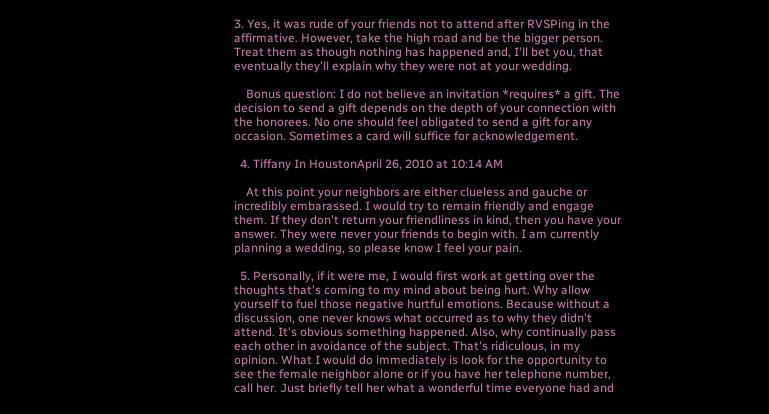3. Yes, it was rude of your friends not to attend after RVSPing in the affirmative. However, take the high road and be the bigger person. Treat them as though nothing has happened and, I'll bet you, that eventually they'll explain why they were not at your wedding.

    Bonus question: I do not believe an invitation *requires* a gift. The decision to send a gift depends on the depth of your connection with the honorees. No one should feel obligated to send a gift for any occasion. Sometimes a card will suffice for acknowledgement.

  4. Tiffany In HoustonApril 26, 2010 at 10:14 AM

    At this point your neighbors are either clueless and gauche or incredibly embarassed. I would try to remain friendly and engage them. If they don't return your friendliness in kind, then you have your answer. They were never your friends to begin with. I am currently planning a wedding, so please know I feel your pain.

  5. Personally, if it were me, I would first work at getting over the thoughts that's coming to my mind about being hurt. Why allow yourself to fuel those negative hurtful emotions. Because without a discussion, one never knows what occurred as to why they didn't attend. It's obvious something happened. Also, why continually pass each other in avoidance of the subject. That's ridiculous, in my opinion. What I would do immediately is look for the opportunity to see the female neighbor alone or if you have her telephone number, call her. Just briefly tell her what a wonderful time everyone had and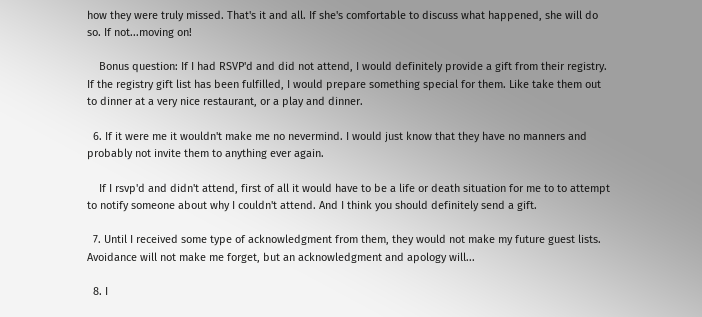how they were truly missed. That's it and all. If she's comfortable to discuss what happened, she will do so. If not...moving on!

    Bonus question: If I had RSVP'd and did not attend, I would definitely provide a gift from their registry. If the registry gift list has been fulfilled, I would prepare something special for them. Like take them out to dinner at a very nice restaurant, or a play and dinner.

  6. If it were me it wouldn't make me no nevermind. I would just know that they have no manners and probably not invite them to anything ever again.

    If I rsvp'd and didn't attend, first of all it would have to be a life or death situation for me to to attempt to notify someone about why I couldn't attend. And I think you should definitely send a gift.

  7. Until I received some type of acknowledgment from them, they would not make my future guest lists. Avoidance will not make me forget, but an acknowledgment and apology will...

  8. I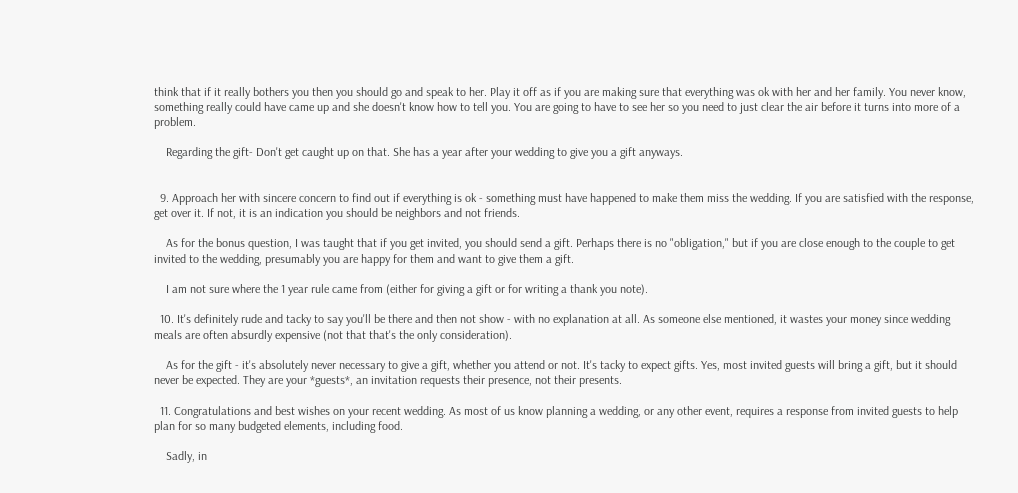think that if it really bothers you then you should go and speak to her. Play it off as if you are making sure that everything was ok with her and her family. You never know, something really could have came up and she doesn't know how to tell you. You are going to have to see her so you need to just clear the air before it turns into more of a problem.

    Regarding the gift- Don't get caught up on that. She has a year after your wedding to give you a gift anyways.


  9. Approach her with sincere concern to find out if everything is ok - something must have happened to make them miss the wedding. If you are satisfied with the response, get over it. If not, it is an indication you should be neighbors and not friends.

    As for the bonus question, I was taught that if you get invited, you should send a gift. Perhaps there is no "obligation," but if you are close enough to the couple to get invited to the wedding, presumably you are happy for them and want to give them a gift.

    I am not sure where the 1 year rule came from (either for giving a gift or for writing a thank you note).

  10. It's definitely rude and tacky to say you'll be there and then not show - with no explanation at all. As someone else mentioned, it wastes your money since wedding meals are often absurdly expensive (not that that's the only consideration).

    As for the gift - it's absolutely never necessary to give a gift, whether you attend or not. It's tacky to expect gifts. Yes, most invited guests will bring a gift, but it should never be expected. They are your *guests*, an invitation requests their presence, not their presents.

  11. Congratulations and best wishes on your recent wedding. As most of us know planning a wedding, or any other event, requires a response from invited guests to help plan for so many budgeted elements, including food.

    Sadly, in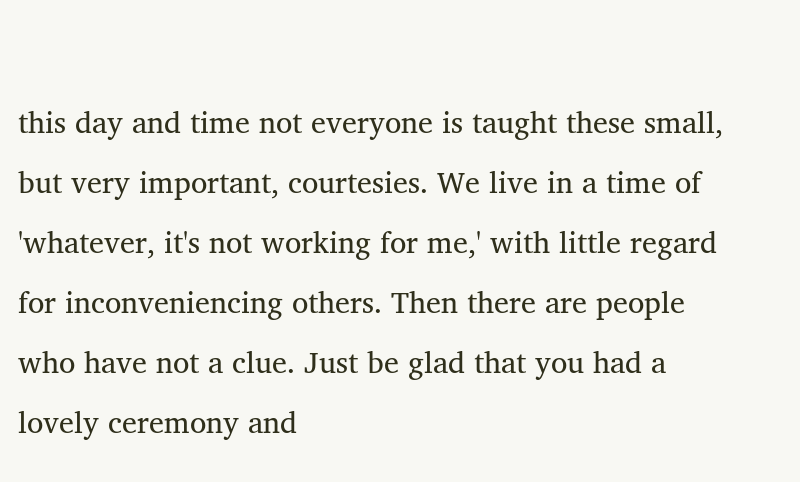this day and time not everyone is taught these small, but very important, courtesies. We live in a time of 'whatever, it's not working for me,' with little regard for inconveniencing others. Then there are people who have not a clue. Just be glad that you had a lovely ceremony and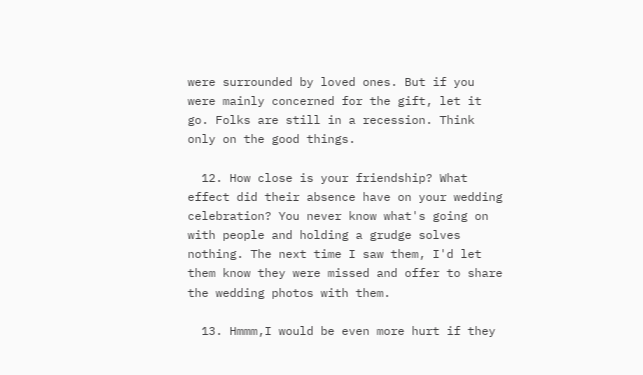were surrounded by loved ones. But if you were mainly concerned for the gift, let it go. Folks are still in a recession. Think only on the good things.

  12. How close is your friendship? What effect did their absence have on your wedding celebration? You never know what's going on with people and holding a grudge solves nothing. The next time I saw them, I'd let them know they were missed and offer to share the wedding photos with them.

  13. Hmmm,I would be even more hurt if they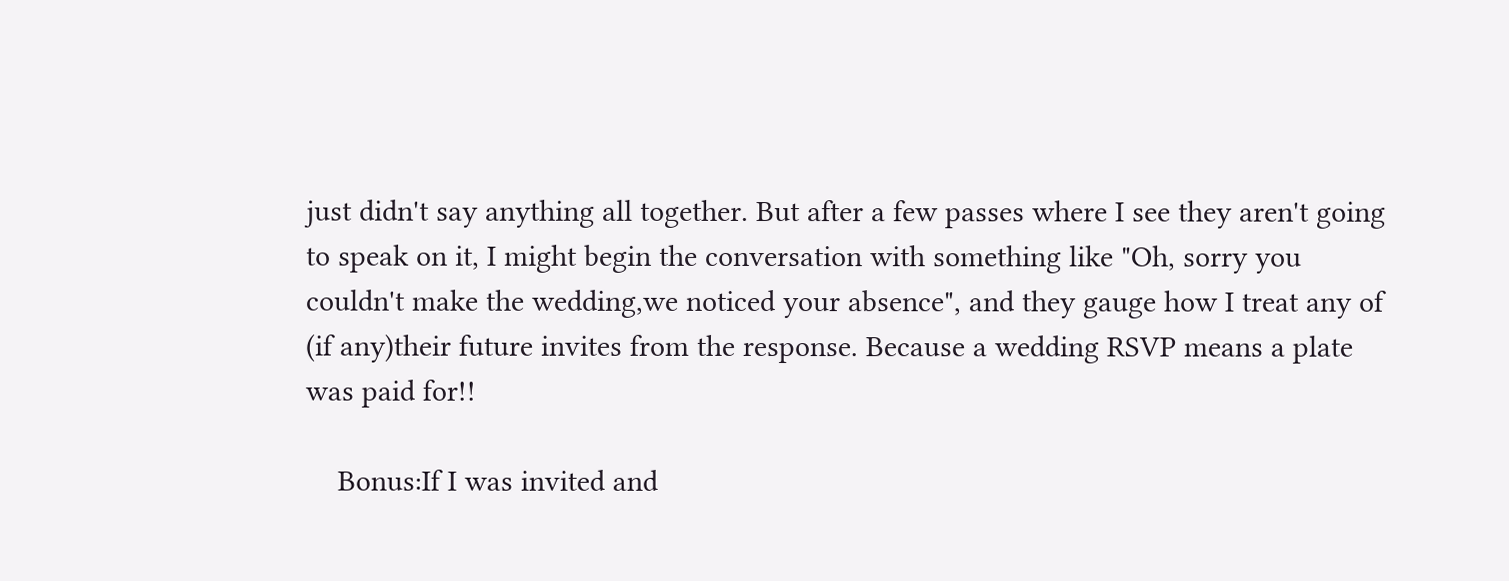just didn't say anything all together. But after a few passes where I see they aren't going to speak on it, I might begin the conversation with something like "Oh, sorry you couldn't make the wedding,we noticed your absence", and they gauge how I treat any of (if any)their future invites from the response. Because a wedding RSVP means a plate was paid for!!

    Bonus:If I was invited and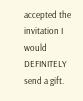accepted the invitation I would DEFINITELY send a gift.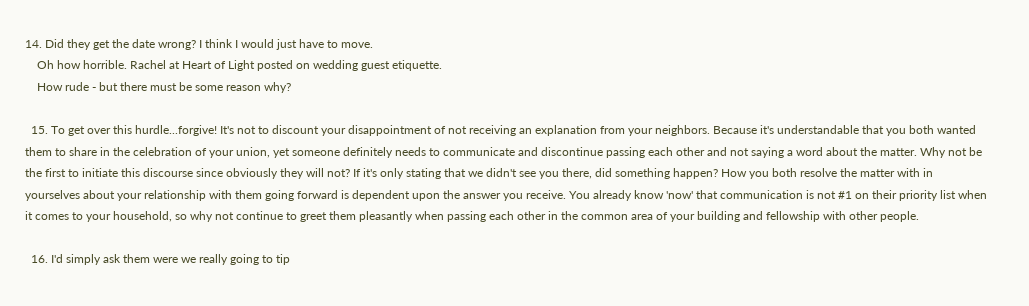14. Did they get the date wrong? I think I would just have to move.
    Oh how horrible. Rachel at Heart of Light posted on wedding guest etiquette.
    How rude - but there must be some reason why?

  15. To get over this hurdle...forgive! It's not to discount your disappointment of not receiving an explanation from your neighbors. Because it's understandable that you both wanted them to share in the celebration of your union, yet someone definitely needs to communicate and discontinue passing each other and not saying a word about the matter. Why not be the first to initiate this discourse since obviously they will not? If it's only stating that we didn't see you there, did something happen? How you both resolve the matter with in yourselves about your relationship with them going forward is dependent upon the answer you receive. You already know 'now' that communication is not #1 on their priority list when it comes to your household, so why not continue to greet them pleasantly when passing each other in the common area of your building and fellowship with other people.

  16. I'd simply ask them were we really going to tip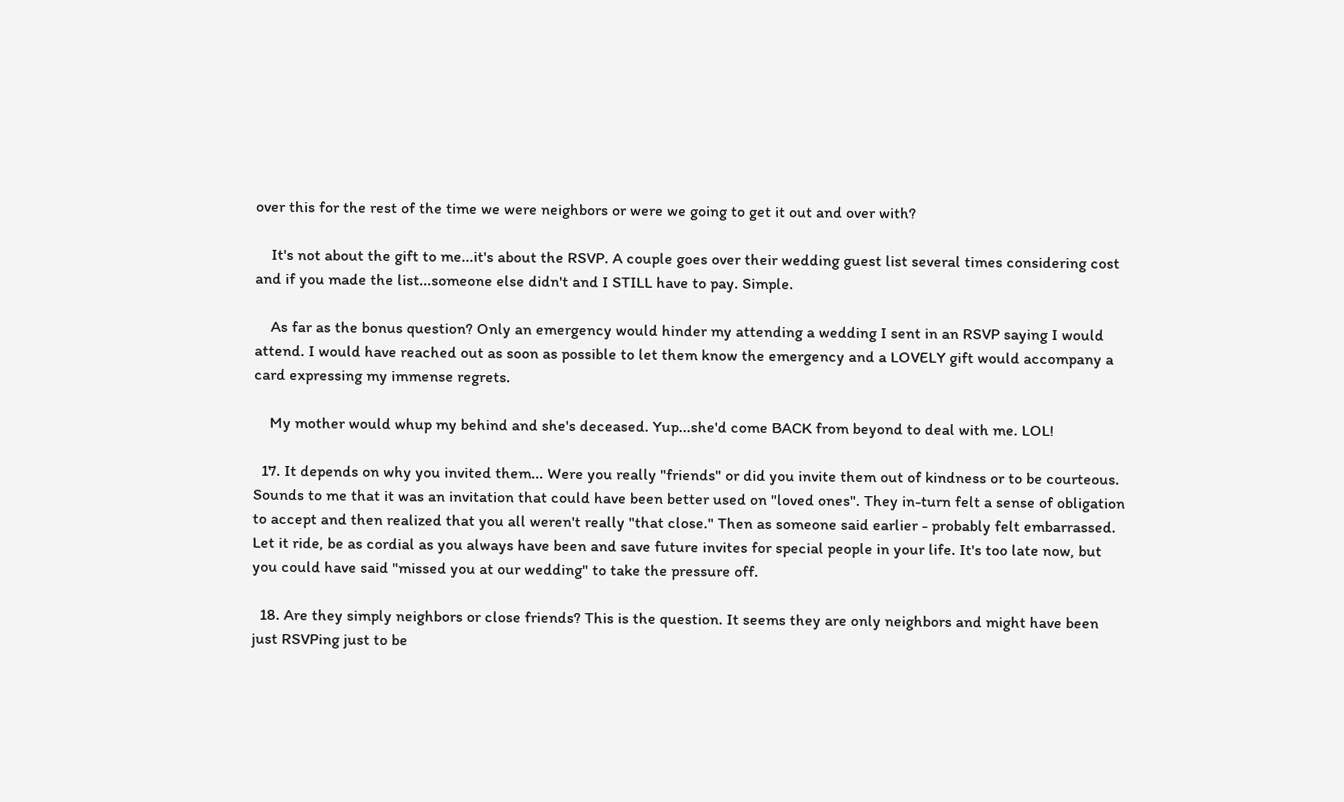over this for the rest of the time we were neighbors or were we going to get it out and over with?

    It's not about the gift to me...it's about the RSVP. A couple goes over their wedding guest list several times considering cost and if you made the list...someone else didn't and I STILL have to pay. Simple.

    As far as the bonus question? Only an emergency would hinder my attending a wedding I sent in an RSVP saying I would attend. I would have reached out as soon as possible to let them know the emergency and a LOVELY gift would accompany a card expressing my immense regrets.

    My mother would whup my behind and she's deceased. Yup...she'd come BACK from beyond to deal with me. LOL!

  17. It depends on why you invited them... Were you really "friends" or did you invite them out of kindness or to be courteous. Sounds to me that it was an invitation that could have been better used on "loved ones". They in-turn felt a sense of obligation to accept and then realized that you all weren't really "that close." Then as someone said earlier - probably felt embarrassed. Let it ride, be as cordial as you always have been and save future invites for special people in your life. It's too late now, but you could have said "missed you at our wedding" to take the pressure off.

  18. Are they simply neighbors or close friends? This is the question. It seems they are only neighbors and might have been just RSVPing just to be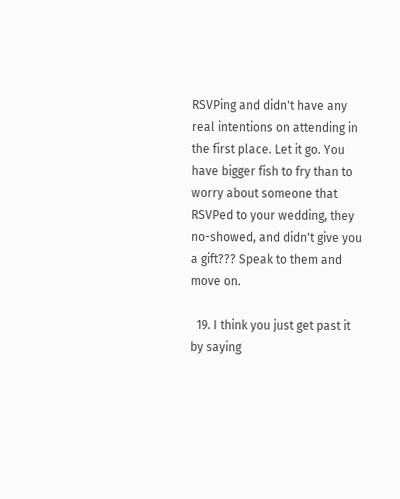RSVPing and didn't have any real intentions on attending in the first place. Let it go. You have bigger fish to fry than to worry about someone that RSVPed to your wedding, they no-showed, and didn't give you a gift??? Speak to them and move on.

  19. I think you just get past it by saying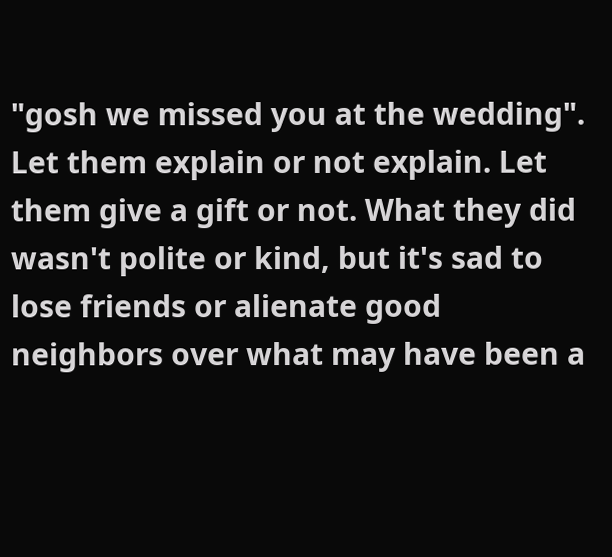"gosh we missed you at the wedding". Let them explain or not explain. Let them give a gift or not. What they did wasn't polite or kind, but it's sad to lose friends or alienate good neighbors over what may have been a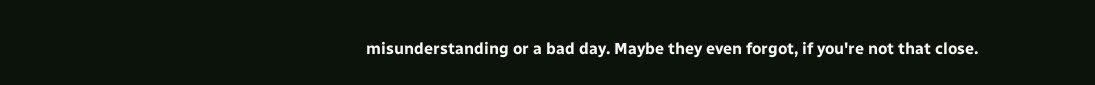misunderstanding or a bad day. Maybe they even forgot, if you're not that close.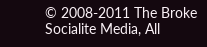© 2008-2011 The Broke Socialite Media, All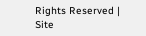Rights Reserved | Site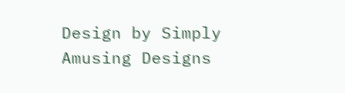Design by Simply Amusing Designs